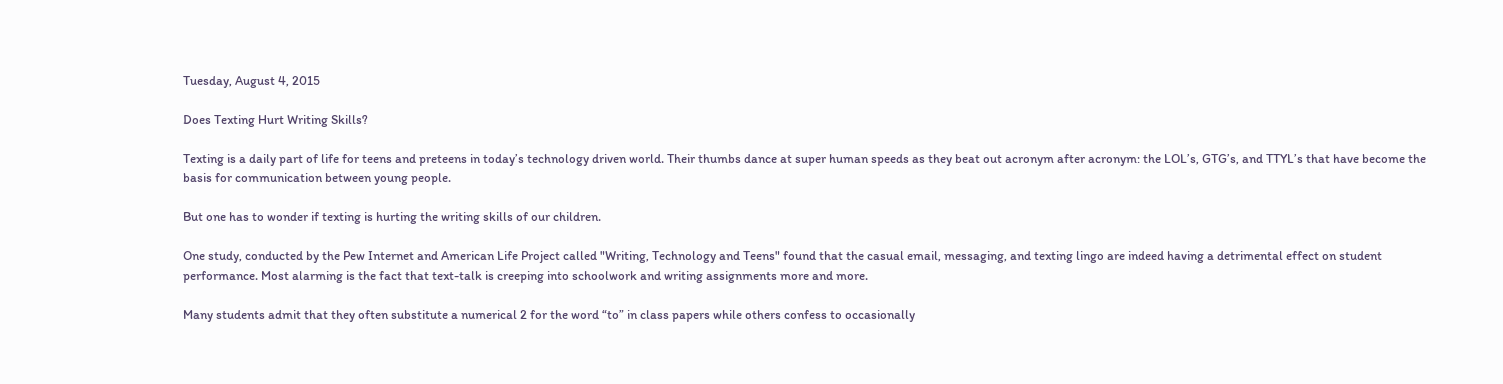Tuesday, August 4, 2015

Does Texting Hurt Writing Skills?

Texting is a daily part of life for teens and preteens in today’s technology driven world. Their thumbs dance at super human speeds as they beat out acronym after acronym: the LOL’s, GTG’s, and TTYL’s that have become the basis for communication between young people.

But one has to wonder if texting is hurting the writing skills of our children.

One study, conducted by the Pew Internet and American Life Project called "Writing, Technology and Teens" found that the casual email, messaging, and texting lingo are indeed having a detrimental effect on student performance. Most alarming is the fact that text-talk is creeping into schoolwork and writing assignments more and more.

Many students admit that they often substitute a numerical 2 for the word “to” in class papers while others confess to occasionally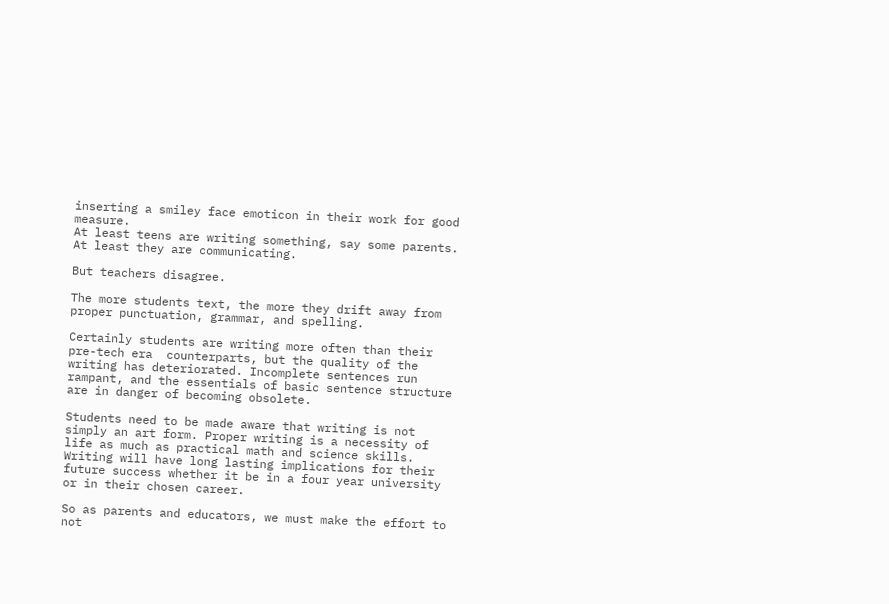inserting a smiley face emoticon in their work for good measure.
At least teens are writing something, say some parents. At least they are communicating.

But teachers disagree.

The more students text, the more they drift away from proper punctuation, grammar, and spelling.

Certainly students are writing more often than their pre-tech era  counterparts, but the quality of the writing has deteriorated. Incomplete sentences run rampant, and the essentials of basic sentence structure are in danger of becoming obsolete.

Students need to be made aware that writing is not simply an art form. Proper writing is a necessity of life as much as practical math and science skills. Writing will have long lasting implications for their future success whether it be in a four year university or in their chosen career.

So as parents and educators, we must make the effort to not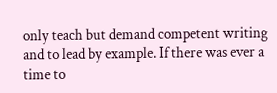only teach but demand competent writing and to lead by example. If there was ever a time to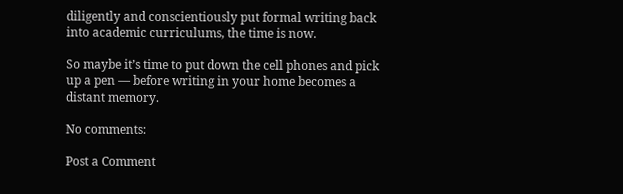diligently and conscientiously put formal writing back into academic curriculums, the time is now.

So maybe it’s time to put down the cell phones and pick up a pen — before writing in your home becomes a distant memory.

No comments:

Post a Comment